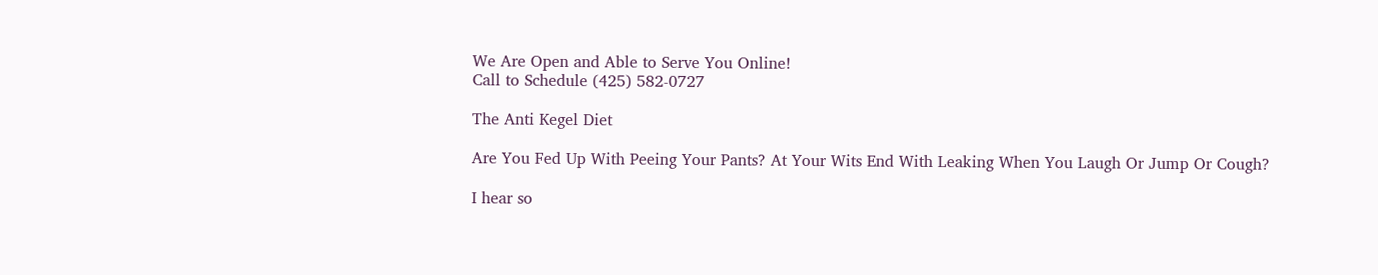We Are Open and Able to Serve You Online!
Call to Schedule (425) 582-0727

The Anti Kegel Diet

Are You Fed Up With Peeing Your Pants? At Your Wits End With Leaking When You Laugh Or Jump Or Cough?

I hear so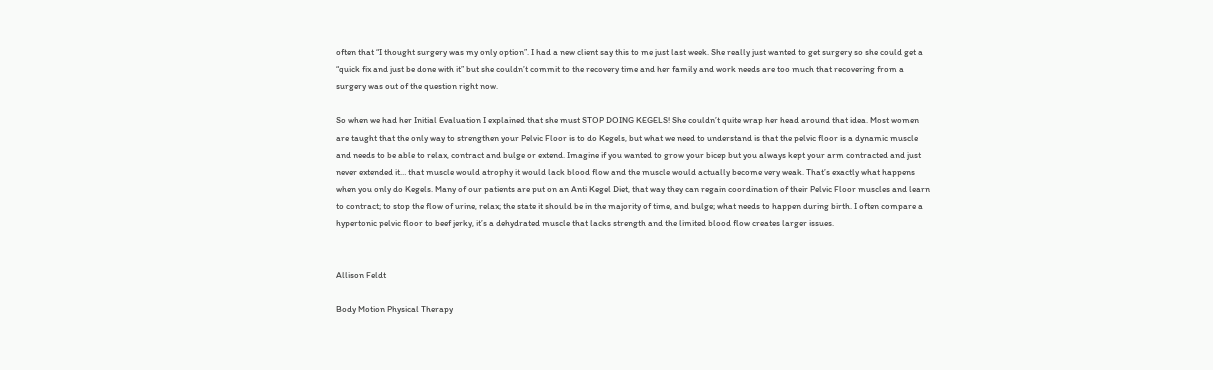often that “I thought surgery was my only option”. I had a new client say this to me just last week. She really just wanted to get surgery so she could get a “quick fix and just be done with it” but she couldn’t commit to the recovery time and her family and work needs are too much that recovering from a surgery was out of the question right now.

So when we had her Initial Evaluation I explained that she must STOP DOING KEGELS! She couldn’t quite wrap her head around that idea. Most women are taught that the only way to strengthen your Pelvic Floor is to do Kegels, but what we need to understand is that the pelvic floor is a dynamic muscle and needs to be able to relax, contract and bulge or extend. Imagine if you wanted to grow your bicep but you always kept your arm contracted and just never extended it… that muscle would atrophy it would lack blood flow and the muscle would actually become very weak. That’s exactly what happens when you only do Kegels. Many of our patients are put on an Anti Kegel Diet, that way they can regain coordination of their Pelvic Floor muscles and learn to contract; to stop the flow of urine, relax; the state it should be in the majority of time, and bulge; what needs to happen during birth. I often compare a hypertonic pelvic floor to beef jerky, it’s a dehydrated muscle that lacks strength and the limited blood flow creates larger issues.


Allison Feldt

Body Motion Physical Therapy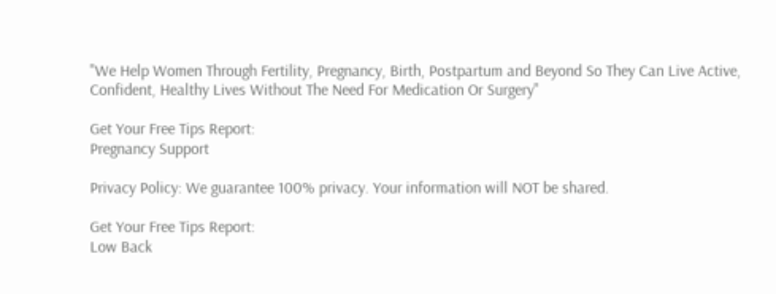"We Help Women Through Fertility, Pregnancy, Birth, Postpartum and Beyond So They Can Live Active, Confident, Healthy Lives Without The Need For Medication Or Surgery"

Get Your Free Tips Report:
Pregnancy Support

Privacy Policy: We guarantee 100% privacy. Your information will NOT be shared.

Get Your Free Tips Report:
Low Back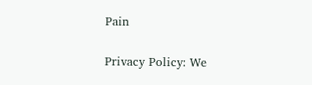Pain

Privacy Policy: We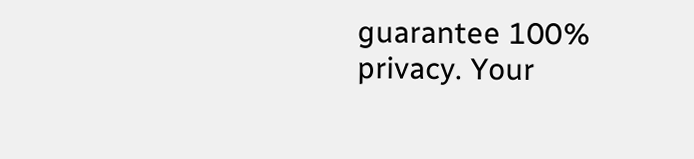guarantee 100% privacy. Your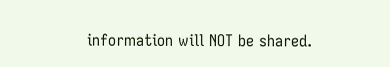information will NOT be shared.